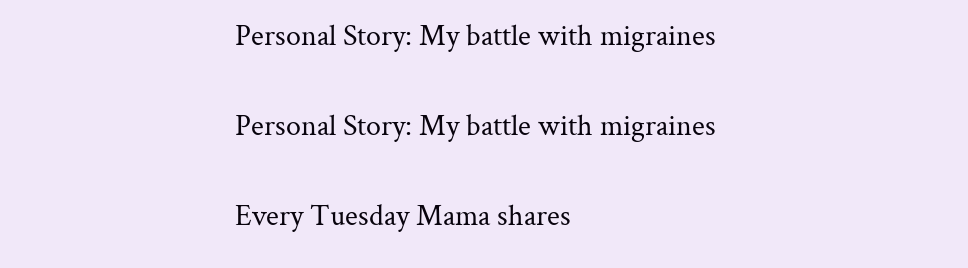Personal Story: My battle with migraines

Personal Story: My battle with migraines

Every Tuesday Mama shares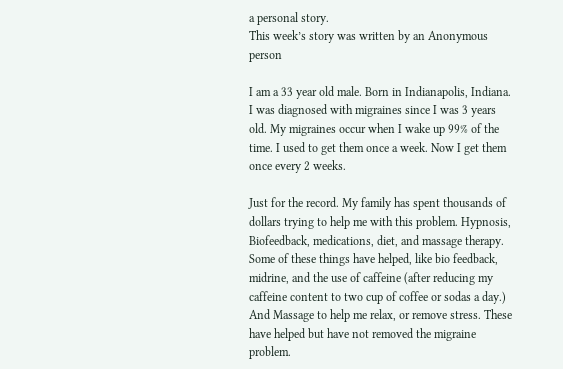a personal story.
This week’s story was written by an Anonymous person

I am a 33 year old male. Born in Indianapolis, Indiana. I was diagnosed with migraines since I was 3 years old. My migraines occur when I wake up 99% of the time. I used to get them once a week. Now I get them once every 2 weeks.

Just for the record. My family has spent thousands of dollars trying to help me with this problem. Hypnosis, Biofeedback, medications, diet, and massage therapy. Some of these things have helped, like bio feedback, midrine, and the use of caffeine (after reducing my caffeine content to two cup of coffee or sodas a day.) And Massage to help me relax, or remove stress. These have helped but have not removed the migraine problem.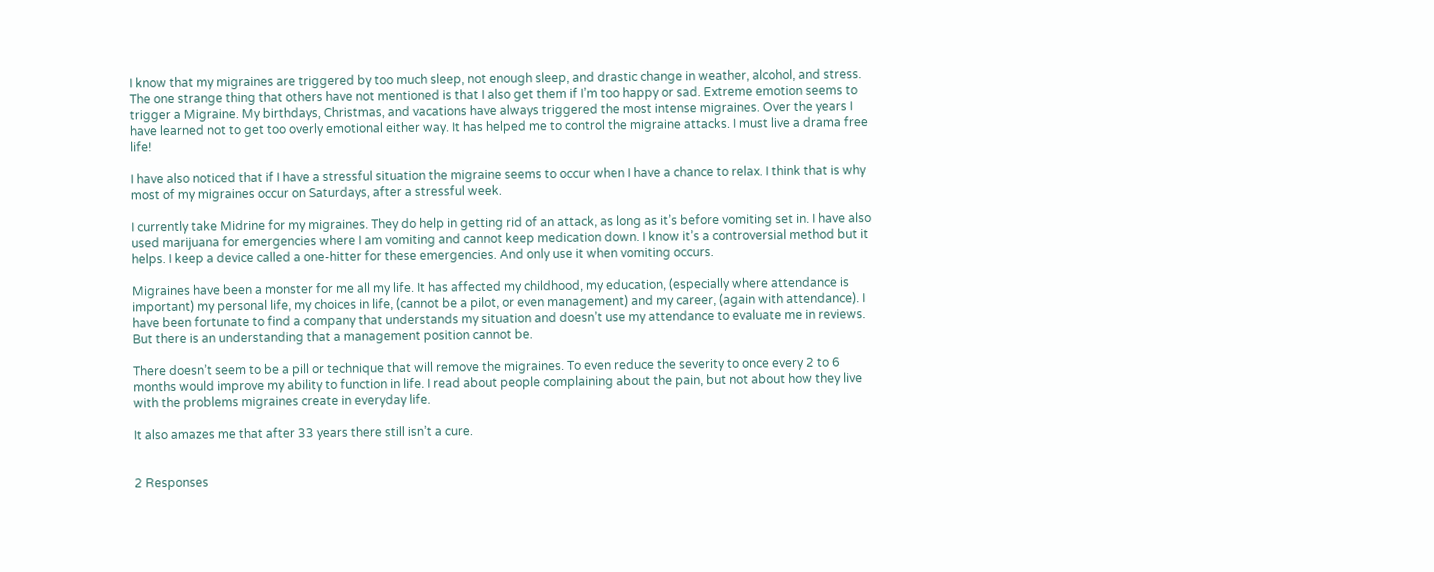I know that my migraines are triggered by too much sleep, not enough sleep, and drastic change in weather, alcohol, and stress. The one strange thing that others have not mentioned is that I also get them if I’m too happy or sad. Extreme emotion seems to trigger a Migraine. My birthdays, Christmas, and vacations have always triggered the most intense migraines. Over the years I have learned not to get too overly emotional either way. It has helped me to control the migraine attacks. I must live a drama free life!

I have also noticed that if I have a stressful situation the migraine seems to occur when I have a chance to relax. I think that is why most of my migraines occur on Saturdays, after a stressful week.

I currently take Midrine for my migraines. They do help in getting rid of an attack, as long as it’s before vomiting set in. I have also used marijuana for emergencies where I am vomiting and cannot keep medication down. I know it’s a controversial method but it helps. I keep a device called a one-hitter for these emergencies. And only use it when vomiting occurs.

Migraines have been a monster for me all my life. It has affected my childhood, my education, (especially where attendance is important) my personal life, my choices in life, (cannot be a pilot, or even management) and my career, (again with attendance). I have been fortunate to find a company that understands my situation and doesn’t use my attendance to evaluate me in reviews. But there is an understanding that a management position cannot be.

There doesn’t seem to be a pill or technique that will remove the migraines. To even reduce the severity to once every 2 to 6 months would improve my ability to function in life. I read about people complaining about the pain, but not about how they live with the problems migraines create in everyday life.

It also amazes me that after 33 years there still isn’t a cure.


2 Responses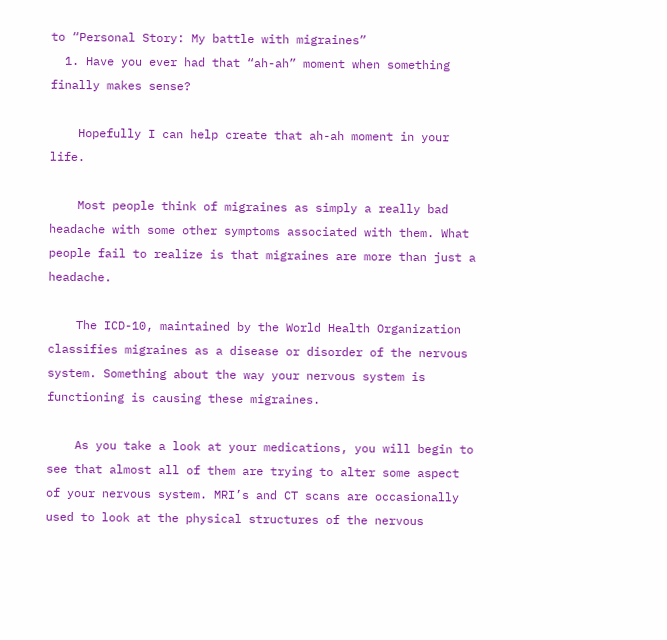to “Personal Story: My battle with migraines”
  1. Have you ever had that “ah-ah” moment when something finally makes sense?

    Hopefully I can help create that ah-ah moment in your life.

    Most people think of migraines as simply a really bad headache with some other symptoms associated with them. What people fail to realize is that migraines are more than just a headache.

    The ICD-10, maintained by the World Health Organization classifies migraines as a disease or disorder of the nervous system. Something about the way your nervous system is functioning is causing these migraines.

    As you take a look at your medications, you will begin to see that almost all of them are trying to alter some aspect of your nervous system. MRI’s and CT scans are occasionally used to look at the physical structures of the nervous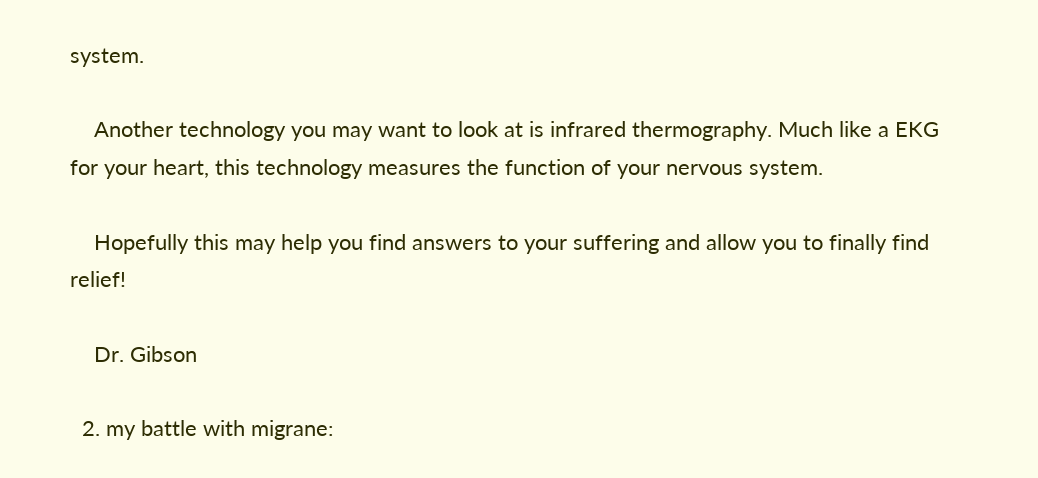system.

    Another technology you may want to look at is infrared thermography. Much like a EKG for your heart, this technology measures the function of your nervous system.

    Hopefully this may help you find answers to your suffering and allow you to finally find relief!

    Dr. Gibson

  2. my battle with migrane: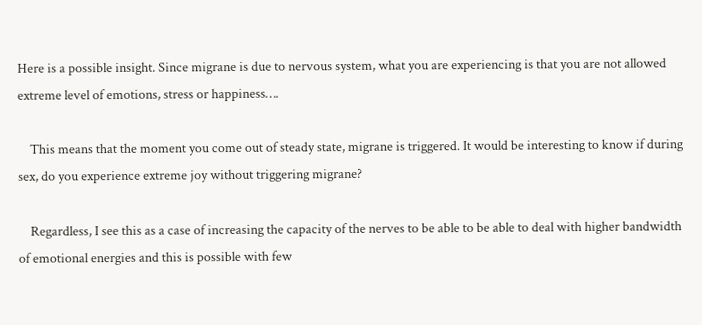Here is a possible insight. Since migrane is due to nervous system, what you are experiencing is that you are not allowed extreme level of emotions, stress or happiness….

    This means that the moment you come out of steady state, migrane is triggered. It would be interesting to know if during sex, do you experience extreme joy without triggering migrane?

    Regardless, I see this as a case of increasing the capacity of the nerves to be able to be able to deal with higher bandwidth of emotional energies and this is possible with few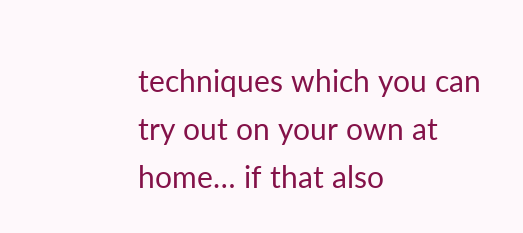techniques which you can try out on your own at home… if that also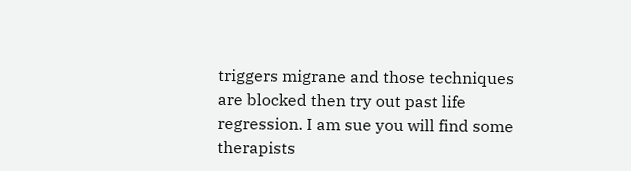triggers migrane and those techniques are blocked then try out past life regression. I am sue you will find some therapists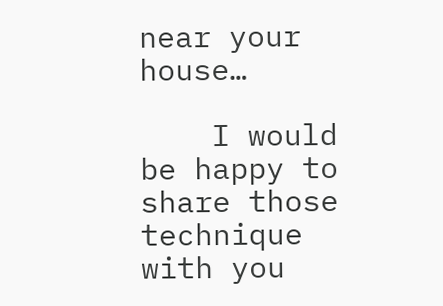near your house…

    I would be happy to share those technique with you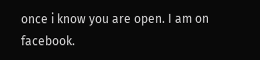once i know you are open. I am on facebook.